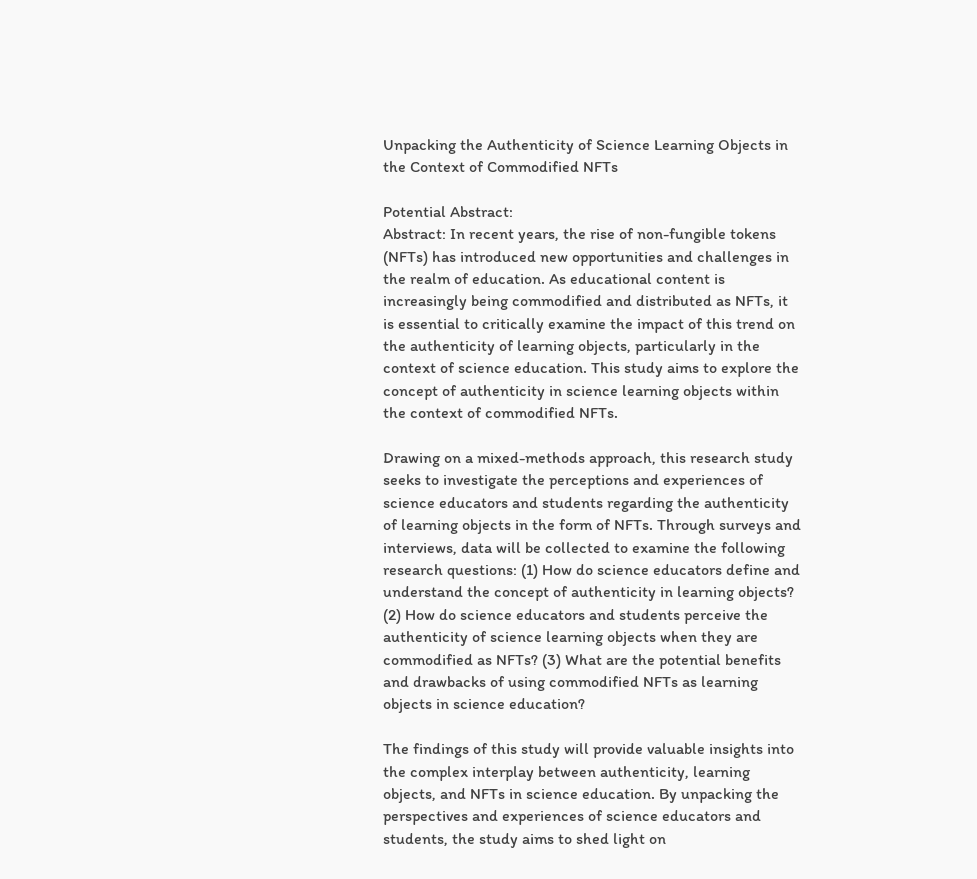Unpacking the Authenticity of Science Learning Objects in the Context of Commodified NFTs

Potential Abstract:
Abstract: In recent years, the rise of non-fungible tokens (NFTs) has introduced new opportunities and challenges in the realm of education. As educational content is increasingly being commodified and distributed as NFTs, it is essential to critically examine the impact of this trend on the authenticity of learning objects, particularly in the context of science education. This study aims to explore the concept of authenticity in science learning objects within the context of commodified NFTs.

Drawing on a mixed-methods approach, this research study seeks to investigate the perceptions and experiences of science educators and students regarding the authenticity of learning objects in the form of NFTs. Through surveys and interviews, data will be collected to examine the following research questions: (1) How do science educators define and understand the concept of authenticity in learning objects? (2) How do science educators and students perceive the authenticity of science learning objects when they are commodified as NFTs? (3) What are the potential benefits and drawbacks of using commodified NFTs as learning objects in science education?

The findings of this study will provide valuable insights into the complex interplay between authenticity, learning objects, and NFTs in science education. By unpacking the perspectives and experiences of science educators and students, the study aims to shed light on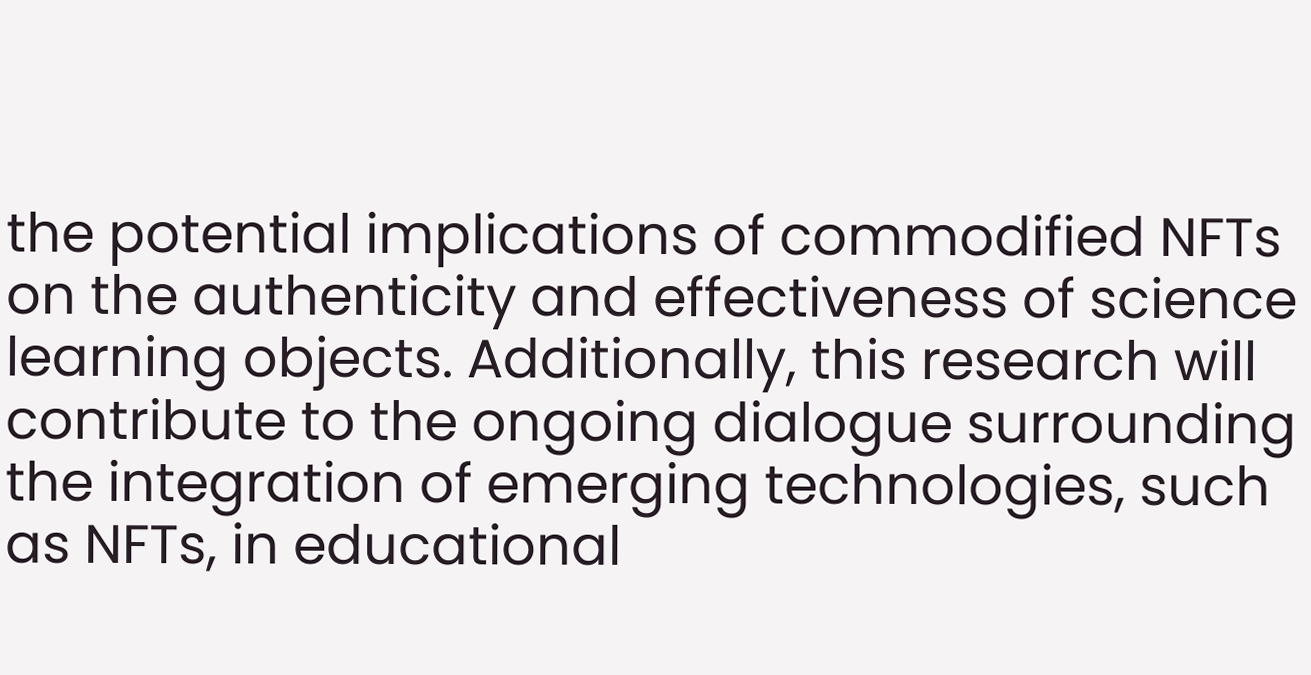the potential implications of commodified NFTs on the authenticity and effectiveness of science learning objects. Additionally, this research will contribute to the ongoing dialogue surrounding the integration of emerging technologies, such as NFTs, in educational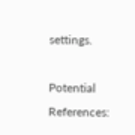settings.

Potential References: